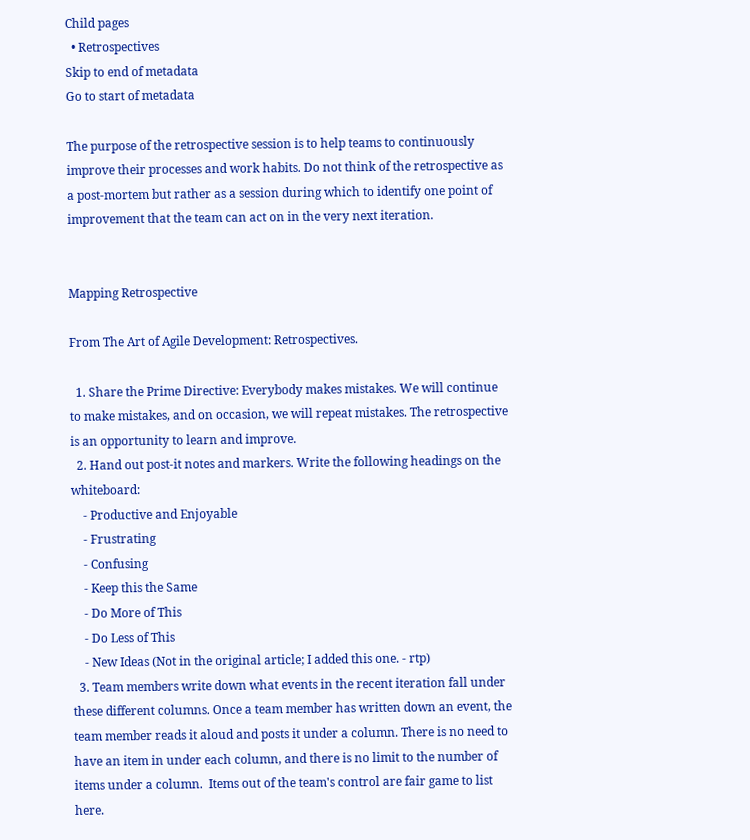Child pages
  • Retrospectives
Skip to end of metadata
Go to start of metadata

The purpose of the retrospective session is to help teams to continuously improve their processes and work habits. Do not think of the retrospective as a post-mortem but rather as a session during which to identify one point of improvement that the team can act on in the very next iteration.


Mapping Retrospective

From The Art of Agile Development: Retrospectives.

  1. Share the Prime Directive: Everybody makes mistakes. We will continue to make mistakes, and on occasion, we will repeat mistakes. The retrospective is an opportunity to learn and improve.
  2. Hand out post-it notes and markers. Write the following headings on the whiteboard:
    - Productive and Enjoyable
    - Frustrating
    - Confusing
    - Keep this the Same
    - Do More of This
    - Do Less of This
    - New Ideas (Not in the original article; I added this one. - rtp)
  3. Team members write down what events in the recent iteration fall under these different columns. Once a team member has written down an event, the team member reads it aloud and posts it under a column. There is no need to have an item in under each column, and there is no limit to the number of items under a column.  Items out of the team's control are fair game to list here.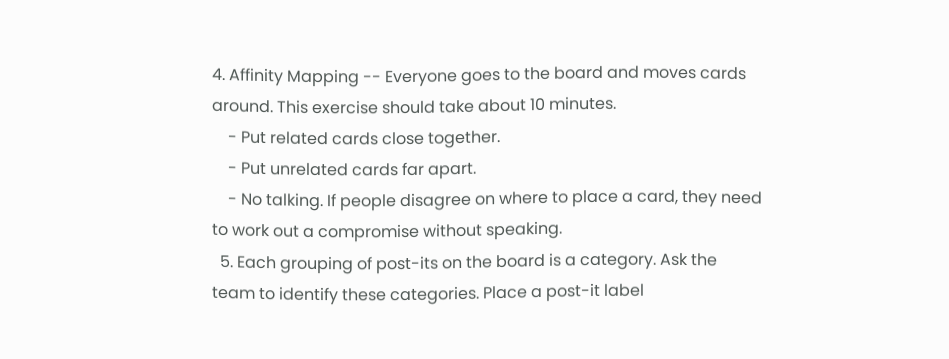4. Affinity Mapping -- Everyone goes to the board and moves cards around. This exercise should take about 10 minutes.
    - Put related cards close together.
    - Put unrelated cards far apart.
    - No talking. If people disagree on where to place a card, they need to work out a compromise without speaking.
  5. Each grouping of post-its on the board is a category. Ask the team to identify these categories. Place a post-it label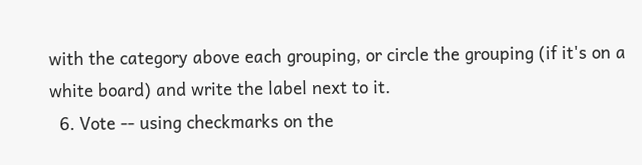with the category above each grouping, or circle the grouping (if it's on a white board) and write the label next to it.
  6. Vote -- using checkmarks on the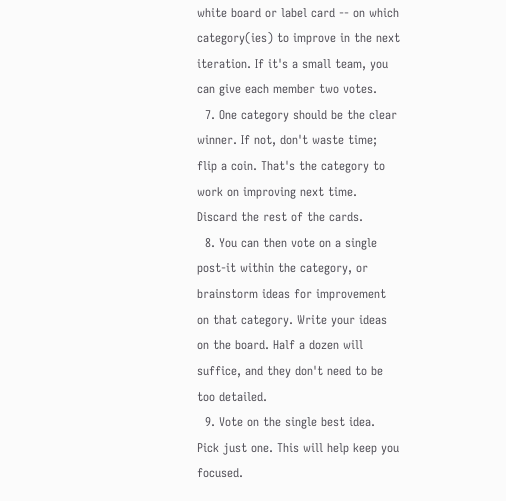white board or label card -- on which category(ies) to improve in the next iteration. If it's a small team, you can give each member two votes.
  7. One category should be the clear winner. If not, don't waste time; flip a coin. That's the category to work on improving next time. Discard the rest of the cards.
  8. You can then vote on a single post-it within the category, or brainstorm ideas for improvement on that category. Write your ideas on the board. Half a dozen will suffice, and they don't need to be too detailed.
  9. Vote on the single best idea. Pick just one. This will help keep you focused.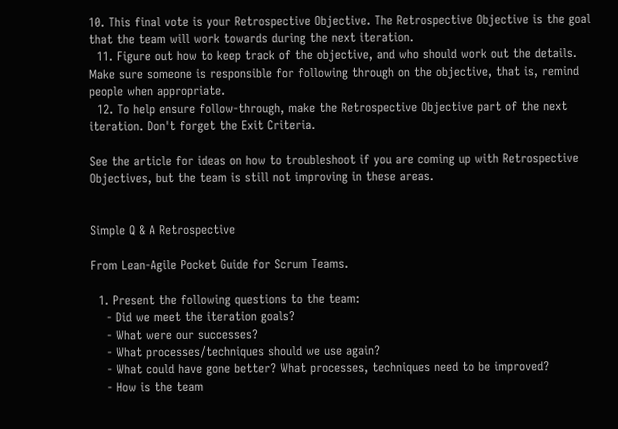10. This final vote is your Retrospective Objective. The Retrospective Objective is the goal that the team will work towards during the next iteration.
  11. Figure out how to keep track of the objective, and who should work out the details. Make sure someone is responsible for following through on the objective, that is, remind people when appropriate.
  12. To help ensure follow-through, make the Retrospective Objective part of the next iteration. Don't forget the Exit Criteria.

See the article for ideas on how to troubleshoot if you are coming up with Retrospective Objectives, but the team is still not improving in these areas.


Simple Q & A Retrospective

From Lean-Agile Pocket Guide for Scrum Teams.

  1. Present the following questions to the team:
    - Did we meet the iteration goals?
    - What were our successes?
    - What processes/techniques should we use again?
    - What could have gone better? What processes, techniques need to be improved?
    - How is the team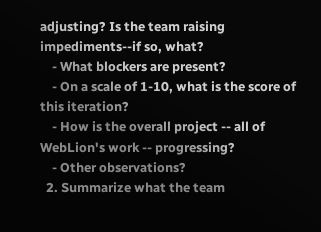adjusting? Is the team raising impediments--if so, what?
    - What blockers are present?
    - On a scale of 1-10, what is the score of this iteration?
    - How is the overall project -- all of WebLion's work -- progressing?
    - Other observations?
  2. Summarize what the team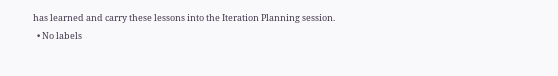has learned and carry these lessons into the Iteration Planning session.
  • No labels